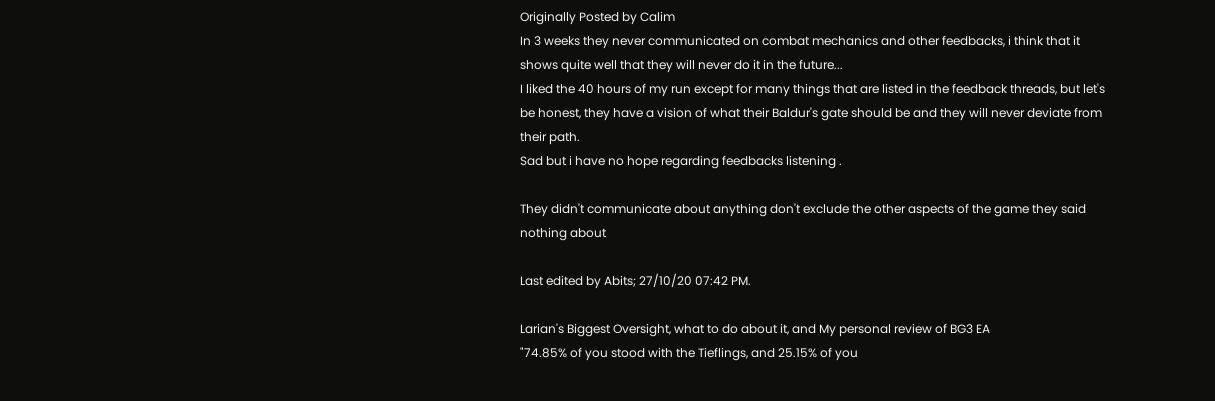Originally Posted by Calim
In 3 weeks they never communicated on combat mechanics and other feedbacks, i think that it shows quite well that they will never do it in the future...
I liked the 40 hours of my run except for many things that are listed in the feedback threads, but let's be honest, they have a vision of what their Baldur's gate should be and they will never deviate from their path.
Sad but i have no hope regarding feedbacks listening .

They didn't communicate about anything don't exclude the other aspects of the game they said nothing about

Last edited by Abits; 27/10/20 07:42 PM.

Larian's Biggest Oversight, what to do about it, and My personal review of BG3 EA
"74.85% of you stood with the Tieflings, and 25.15% of you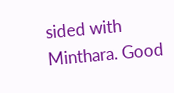sided with Minthara. Good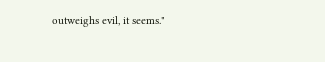outweighs evil, it seems."